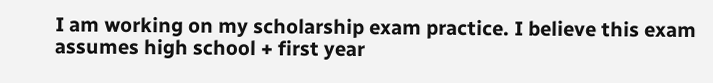I am working on my scholarship exam practice. I believe this exam assumes high school + first year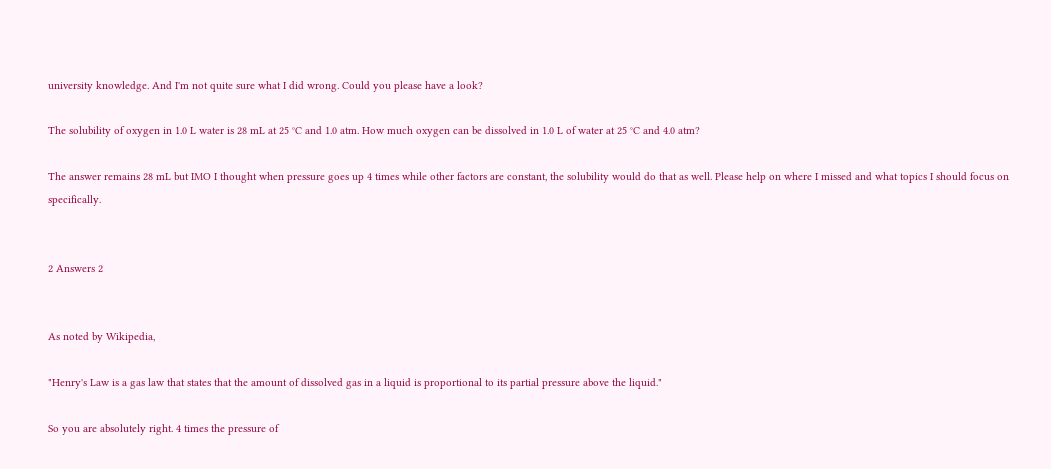university knowledge. And I'm not quite sure what I did wrong. Could you please have a look?

The solubility of oxygen in 1.0 L water is 28 mL at 25 °C and 1.0 atm. How much oxygen can be dissolved in 1.0 L of water at 25 °C and 4.0 atm?

The answer remains 28 mL but IMO I thought when pressure goes up 4 times while other factors are constant, the solubility would do that as well. Please help on where I missed and what topics I should focus on specifically.


2 Answers 2


As noted by Wikipedia,

"Henry's Law is a gas law that states that the amount of dissolved gas in a liquid is proportional to its partial pressure above the liquid."

So you are absolutely right. 4 times the pressure of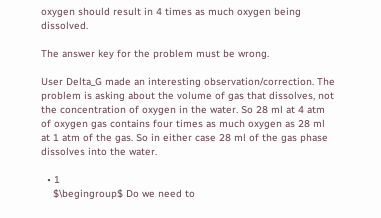oxygen should result in 4 times as much oxygen being dissolved.

The answer key for the problem must be wrong.

User Delta_G made an interesting observation/correction. The problem is asking about the volume of gas that dissolves, not the concentration of oxygen in the water. So 28 ml at 4 atm of oxygen gas contains four times as much oxygen as 28 ml at 1 atm of the gas. So in either case 28 ml of the gas phase dissolves into the water.

  • 1
    $\begingroup$ Do we need to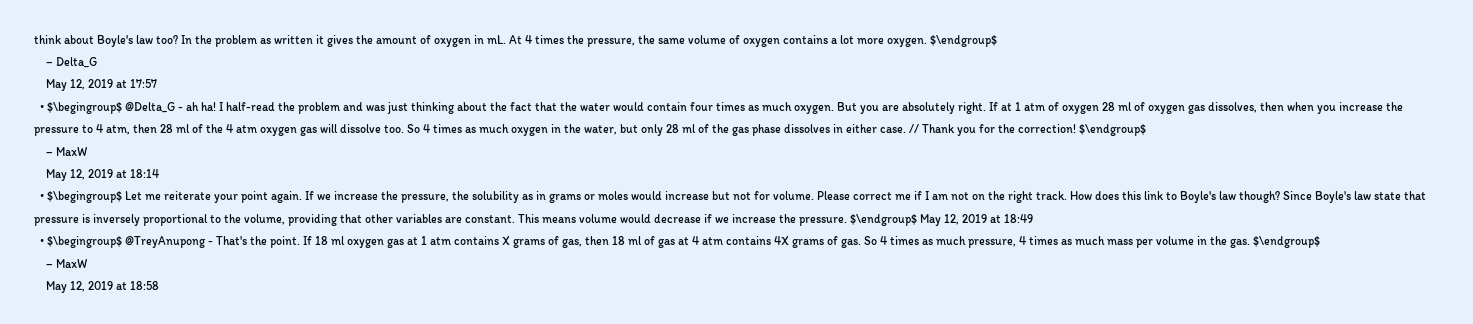think about Boyle's law too? In the problem as written it gives the amount of oxygen in mL. At 4 times the pressure, the same volume of oxygen contains a lot more oxygen. $\endgroup$
    – Delta_G
    May 12, 2019 at 17:57
  • $\begingroup$ @Delta_G - ah ha! I half-read the problem and was just thinking about the fact that the water would contain four times as much oxygen. But you are absolutely right. If at 1 atm of oxygen 28 ml of oxygen gas dissolves, then when you increase the pressure to 4 atm, then 28 ml of the 4 atm oxygen gas will dissolve too. So 4 times as much oxygen in the water, but only 28 ml of the gas phase dissolves in either case. // Thank you for the correction! $\endgroup$
    – MaxW
    May 12, 2019 at 18:14
  • $\begingroup$ Let me reiterate your point again. If we increase the pressure, the solubility as in grams or moles would increase but not for volume. Please correct me if I am not on the right track. How does this link to Boyle's law though? Since Boyle's law state that pressure is inversely proportional to the volume, providing that other variables are constant. This means volume would decrease if we increase the pressure. $\endgroup$ May 12, 2019 at 18:49
  • $\begingroup$ @TreyAnupong - That's the point. If 18 ml oxygen gas at 1 atm contains X grams of gas, then 18 ml of gas at 4 atm contains 4X grams of gas. So 4 times as much pressure, 4 times as much mass per volume in the gas. $\endgroup$
    – MaxW
    May 12, 2019 at 18:58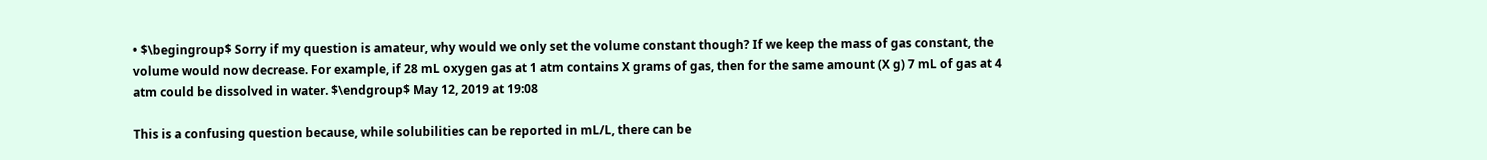• $\begingroup$ Sorry if my question is amateur, why would we only set the volume constant though? If we keep the mass of gas constant, the volume would now decrease. For example, if 28 mL oxygen gas at 1 atm contains X grams of gas, then for the same amount (X g) 7 mL of gas at 4 atm could be dissolved in water. $\endgroup$ May 12, 2019 at 19:08

This is a confusing question because, while solubilities can be reported in mL/L, there can be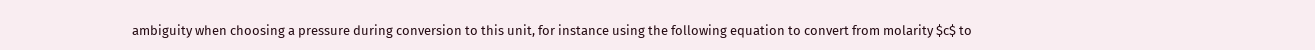ambiguity when choosing a pressure during conversion to this unit, for instance using the following equation to convert from molarity $c$ to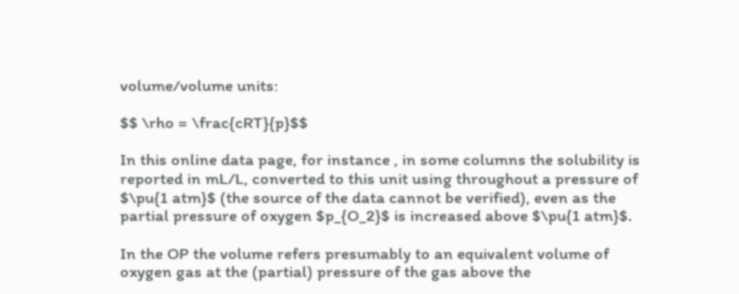volume/volume units:

$$ \rho = \frac{cRT}{p}$$

In this online data page, for instance , in some columns the solubility is reported in mL/L, converted to this unit using throughout a pressure of $\pu{1 atm}$ (the source of the data cannot be verified), even as the partial pressure of oxygen $p_{O_2}$ is increased above $\pu{1 atm}$.

In the OP the volume refers presumably to an equivalent volume of oxygen gas at the (partial) pressure of the gas above the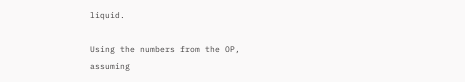liquid.

Using the numbers from the OP, assuming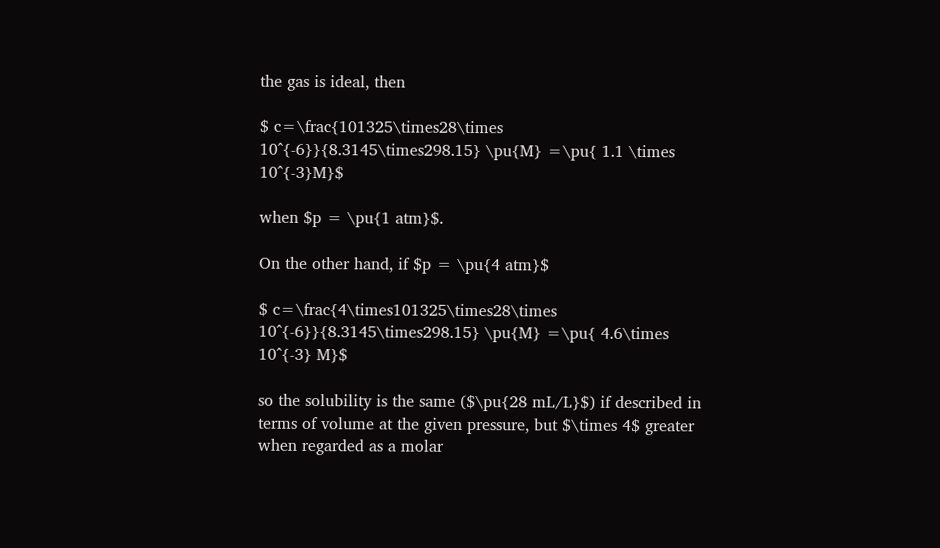the gas is ideal, then

$ c=\frac{101325\times28\times 10^{-6}}{8.3145\times298.15} \pu{M} =\pu{ 1.1 \times 10^{-3}M}$

when $p = \pu{1 atm}$.

On the other hand, if $p = \pu{4 atm}$

$ c=\frac{4\times101325\times28\times 10^{-6}}{8.3145\times298.15} \pu{M} =\pu{ 4.6\times 10^{-3} M}$

so the solubility is the same ($\pu{28 mL/L}$) if described in terms of volume at the given pressure, but $\times 4$ greater when regarded as a molar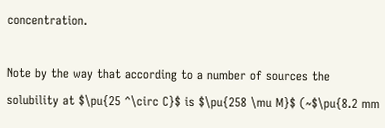concentration.

Note by the way that according to a number of sources the solubility at $\pu{25 ^\circ C}$ is $\pu{258 \mu M}$ (~$\pu{8.2 mm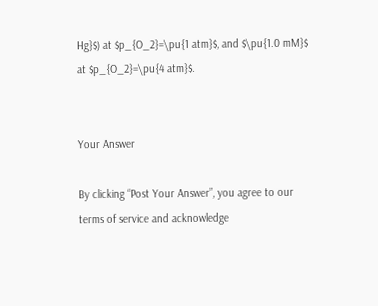Hg}$) at $p_{O_2}=\pu{1 atm}$, and $\pu{1.0 mM}$ at $p_{O_2}=\pu{4 atm}$.


Your Answer

By clicking “Post Your Answer”, you agree to our terms of service and acknowledge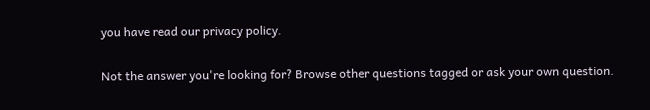you have read our privacy policy.

Not the answer you're looking for? Browse other questions tagged or ask your own question.